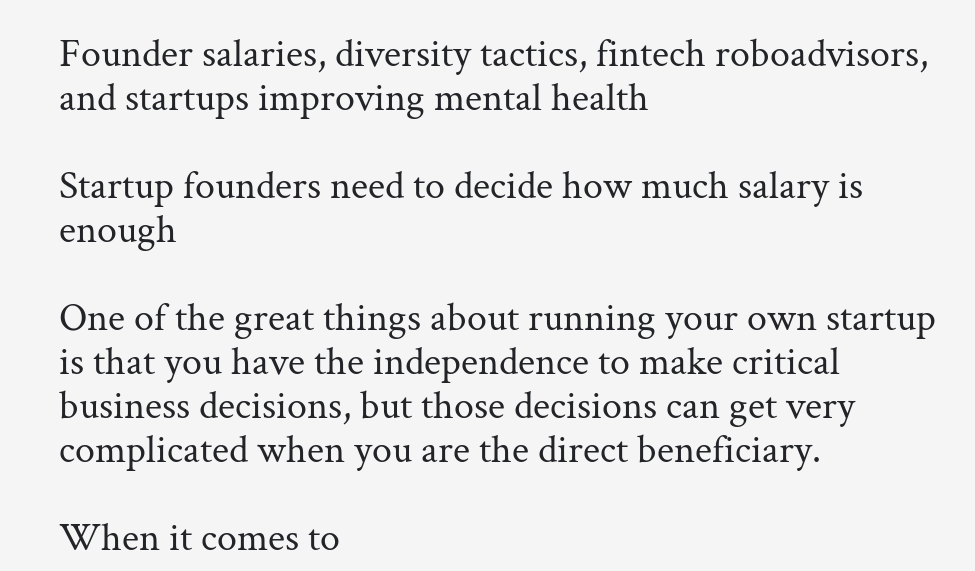Founder salaries, diversity tactics, fintech roboadvisors, and startups improving mental health

Startup founders need to decide how much salary is enough

One of the great things about running your own startup is that you have the independence to make critical business decisions, but those decisions can get very complicated when you are the direct beneficiary.

When it comes to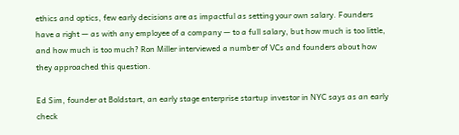ethics and optics, few early decisions are as impactful as setting your own salary. Founders have a right — as with any employee of a company — to a full salary, but how much is too little, and how much is too much? Ron Miller interviewed a number of VCs and founders about how they approached this question.

Ed Sim, founder at Boldstart, an early stage enterprise startup investor in NYC says as an early check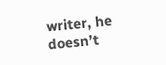writer, he doesn’t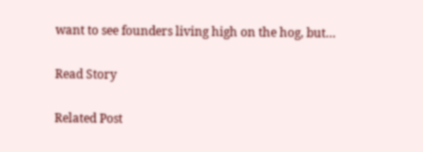want to see founders living high on the hog, but…

Read Story

Related Post